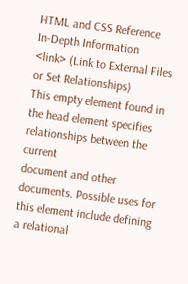HTML and CSS Reference
In-Depth Information
<link> (Link to External Files or Set Relationships)
This empty element found in the head element specifies relationships between the current
document and other documents. Possible uses for this element include defining a relational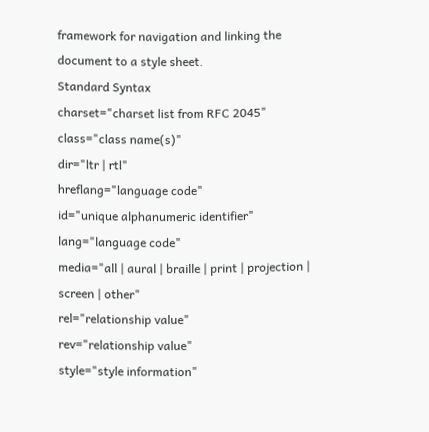framework for navigation and linking the document to a style sheet.
Standard Syntax
charset="charset list from RFC 2045"
class="class name(s)"
dir="ltr | rtl"
hreflang="language code"
id="unique alphanumeric identifier"
lang="language code"
media="all | aural | braille | print | projection |
screen | other"
rel="relationship value"
rev="relationship value"
style="style information"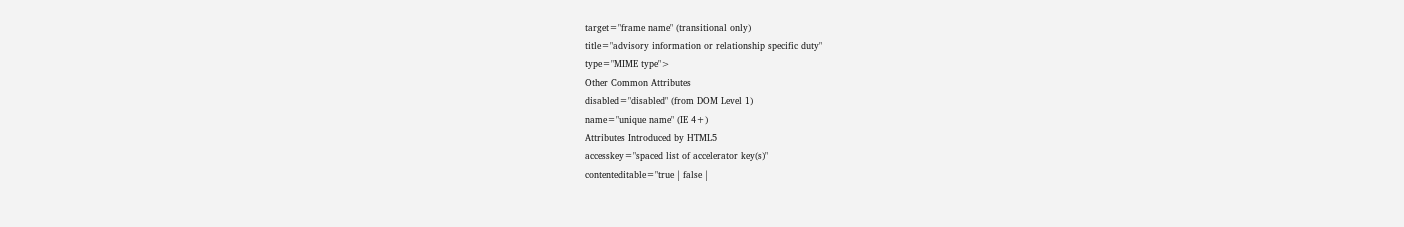target="frame name" (transitional only)
title="advisory information or relationship specific duty"
type="MIME type">
Other Common Attributes
disabled="disabled" (from DOM Level 1)
name="unique name" (IE 4+)
Attributes Introduced by HTML5
accesskey="spaced list of accelerator key(s)"
contenteditable="true | false |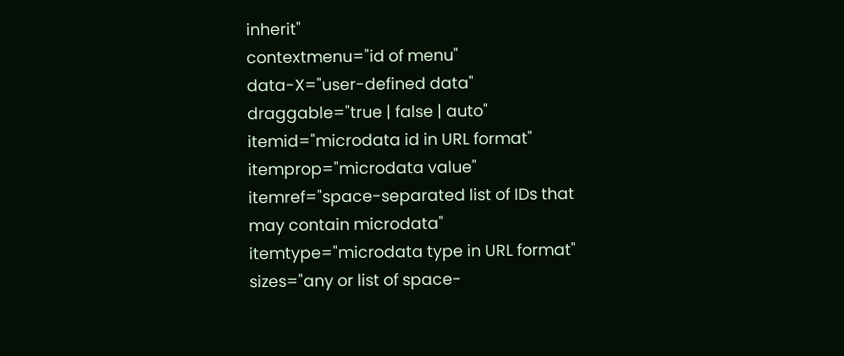inherit"
contextmenu="id of menu"
data-X="user-defined data"
draggable="true | false | auto"
itemid="microdata id in URL format"
itemprop="microdata value"
itemref="space-separated list of IDs that may contain microdata"
itemtype="microdata type in URL format"
sizes="any or list of space-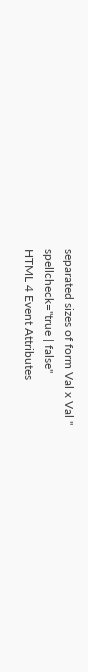separated sizes of form Val x Val "
spellcheck="true | false"
HTML 4 Event Attributes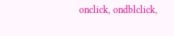onclick, ondblclick,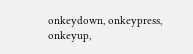onkeydown, onkeypress, onkeyup,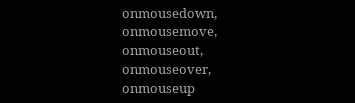onmousedown,
onmousemove, onmouseout, onmouseover, onmouseup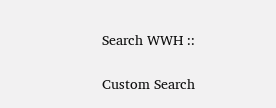Search WWH ::

Custom Search